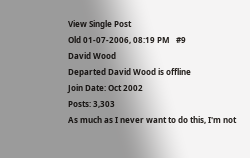View Single Post
Old 01-07-2006, 08:19 PM   #9
David Wood
Departed David Wood is offline
Join Date: Oct 2002
Posts: 3,303
As much as I never want to do this, I'm not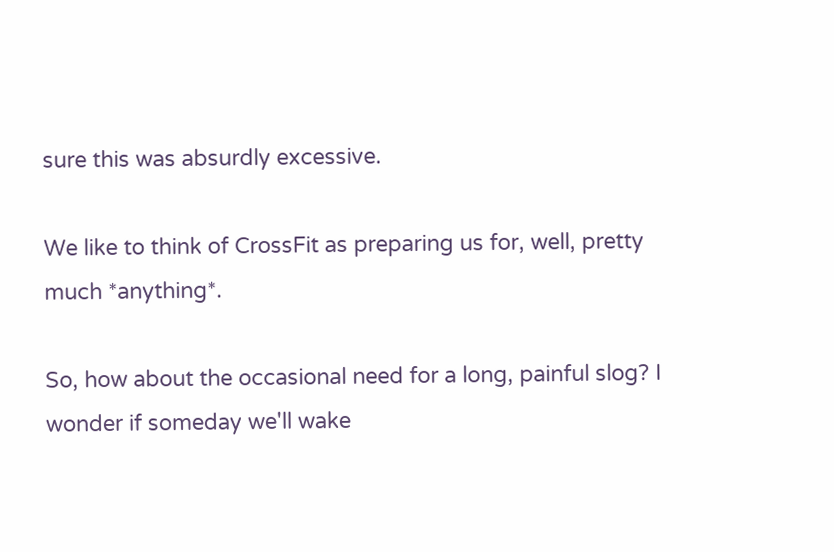sure this was absurdly excessive.

We like to think of CrossFit as preparing us for, well, pretty much *anything*.

So, how about the occasional need for a long, painful slog? I wonder if someday we'll wake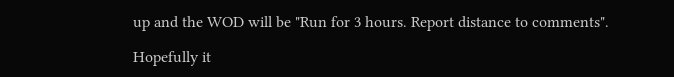up and the WOD will be "Run for 3 hours. Report distance to comments".

Hopefully it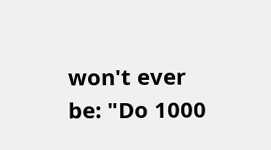won't ever be: "Do 1000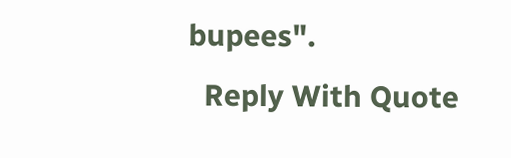bupees".
  Reply With Quote